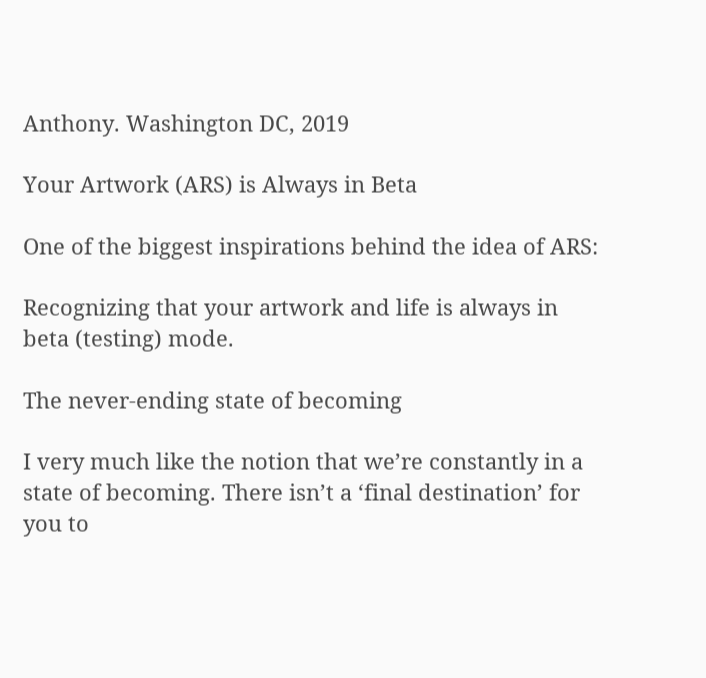Anthony. Washington DC, 2019

Your Artwork (ARS) is Always in Beta

One of the biggest inspirations behind the idea of ARS:

Recognizing that your artwork and life is always in beta (testing) mode.

The never-ending state of becoming

I very much like the notion that we’re constantly in a state of becoming. There isn’t a ‘final destination’ for you to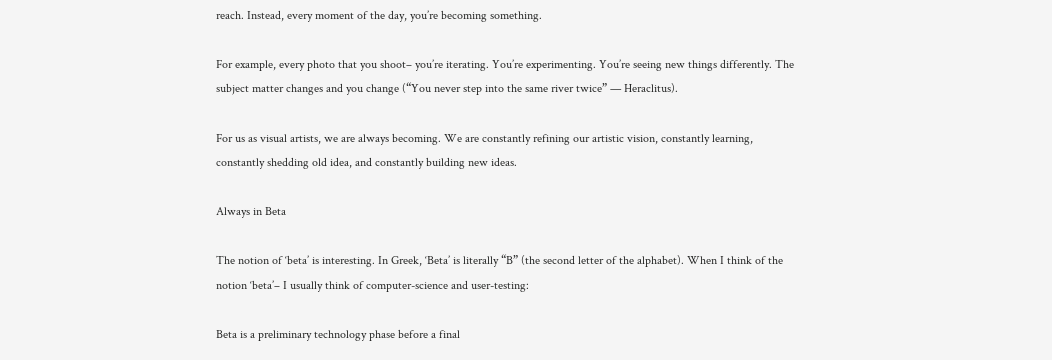reach. Instead, every moment of the day, you’re becoming something.

For example, every photo that you shoot– you’re iterating. You’re experimenting. You’re seeing new things differently. The subject matter changes and you change (“You never step into the same river twice” — Heraclitus).

For us as visual artists, we are always becoming. We are constantly refining our artistic vision, constantly learning, constantly shedding old idea, and constantly building new ideas.

Always in Beta

The notion of ‘beta’ is interesting. In Greek, ‘Beta’ is literally “B” (the second letter of the alphabet). When I think of the notion ‘beta’– I usually think of computer-science and user-testing:

Beta is a preliminary technology phase before a final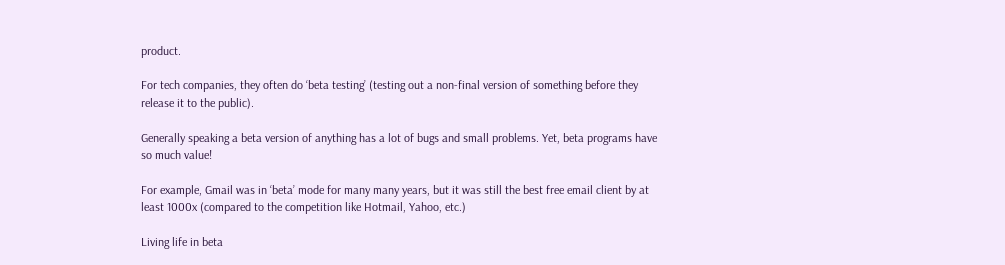product.

For tech companies, they often do ‘beta testing’ (testing out a non-final version of something before they release it to the public).

Generally speaking a beta version of anything has a lot of bugs and small problems. Yet, beta programs have so much value!

For example, Gmail was in ‘beta’ mode for many many years, but it was still the best free email client by at least 1000x (compared to the competition like Hotmail, Yahoo, etc.)

Living life in beta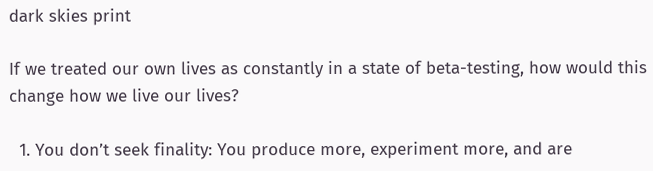dark skies print

If we treated our own lives as constantly in a state of beta-testing, how would this change how we live our lives?

  1. You don’t seek finality: You produce more, experiment more, and are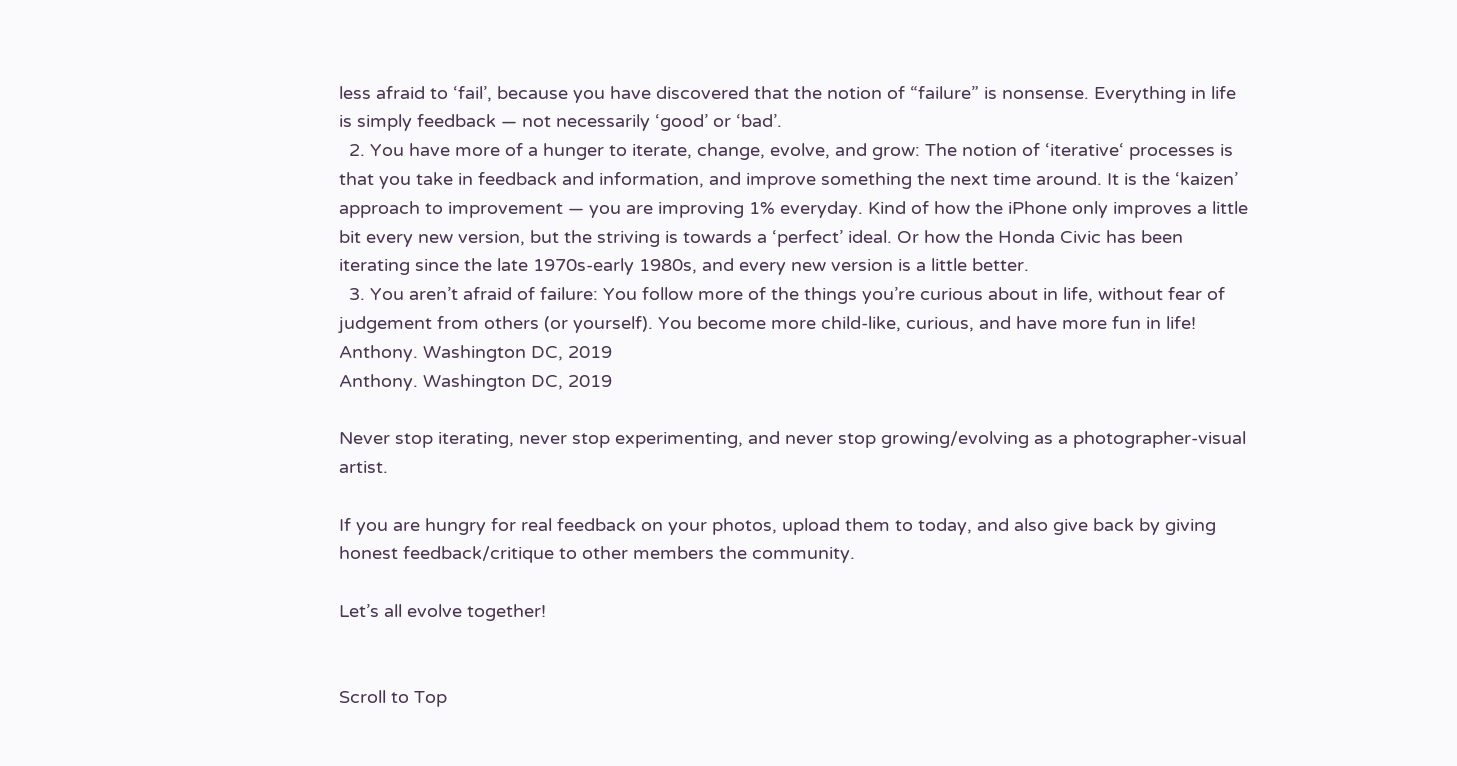less afraid to ‘fail’, because you have discovered that the notion of “failure” is nonsense. Everything in life is simply feedback — not necessarily ‘good’ or ‘bad’.
  2. You have more of a hunger to iterate, change, evolve, and grow: The notion of ‘iterative‘ processes is that you take in feedback and information, and improve something the next time around. It is the ‘kaizen’ approach to improvement — you are improving 1% everyday. Kind of how the iPhone only improves a little bit every new version, but the striving is towards a ‘perfect’ ideal. Or how the Honda Civic has been iterating since the late 1970s-early 1980s, and every new version is a little better.
  3. You aren’t afraid of failure: You follow more of the things you’re curious about in life, without fear of judgement from others (or yourself). You become more child-like, curious, and have more fun in life!
Anthony. Washington DC, 2019
Anthony. Washington DC, 2019

Never stop iterating, never stop experimenting, and never stop growing/evolving as a photographer-visual artist.

If you are hungry for real feedback on your photos, upload them to today, and also give back by giving honest feedback/critique to other members the community.

Let’s all evolve together!


Scroll to Top